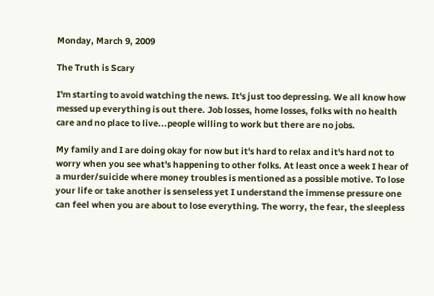Monday, March 9, 2009

The Truth is Scary

I'm starting to avoid watching the news. It's just too depressing. We all know how messed up everything is out there. Job losses, home losses, folks with no health care and no place to live...people willing to work but there are no jobs.

My family and I are doing okay for now but it's hard to relax and it's hard not to worry when you see what's happening to other folks. At least once a week I hear of a murder/suicide where money troubles is mentioned as a possible motive. To lose your life or take another is senseless yet I understand the immense pressure one can feel when you are about to lose everything. The worry, the fear, the sleepless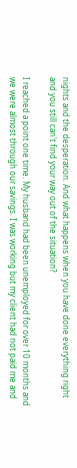nights and the desperation. And what happens when you have done everything right and you still can't find your way out of the situation?

I reached a point one time. My husband had been unemployed for over 10 months and we were almost through our savings. I was working but my client had not paid me and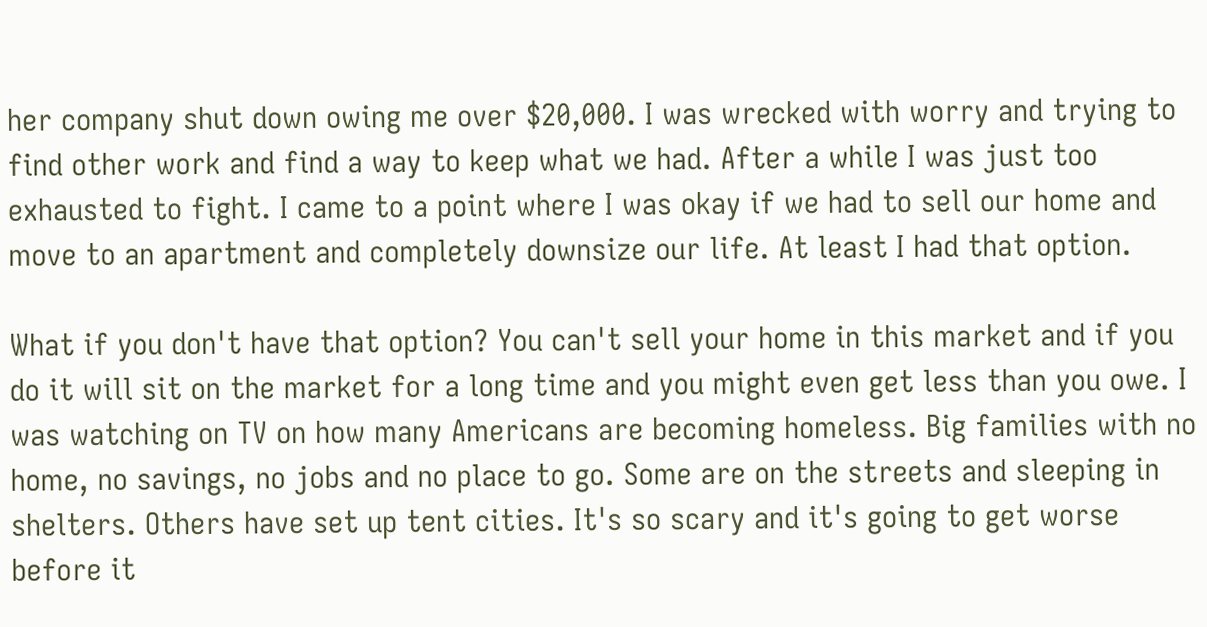her company shut down owing me over $20,000. I was wrecked with worry and trying to find other work and find a way to keep what we had. After a while I was just too exhausted to fight. I came to a point where I was okay if we had to sell our home and move to an apartment and completely downsize our life. At least I had that option.

What if you don't have that option? You can't sell your home in this market and if you do it will sit on the market for a long time and you might even get less than you owe. I was watching on TV on how many Americans are becoming homeless. Big families with no home, no savings, no jobs and no place to go. Some are on the streets and sleeping in shelters. Others have set up tent cities. It's so scary and it's going to get worse before it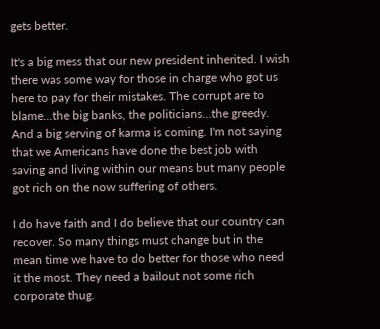gets better.

It's a big mess that our new president inherited. I wish there was some way for those in charge who got us here to pay for their mistakes. The corrupt are to blame...the big banks, the politicians...the greedy. And a big serving of karma is coming. I'm not saying that we Americans have done the best job with saving and living within our means but many people got rich on the now suffering of others.

I do have faith and I do believe that our country can recover. So many things must change but in the mean time we have to do better for those who need it the most. They need a bailout not some rich corporate thug.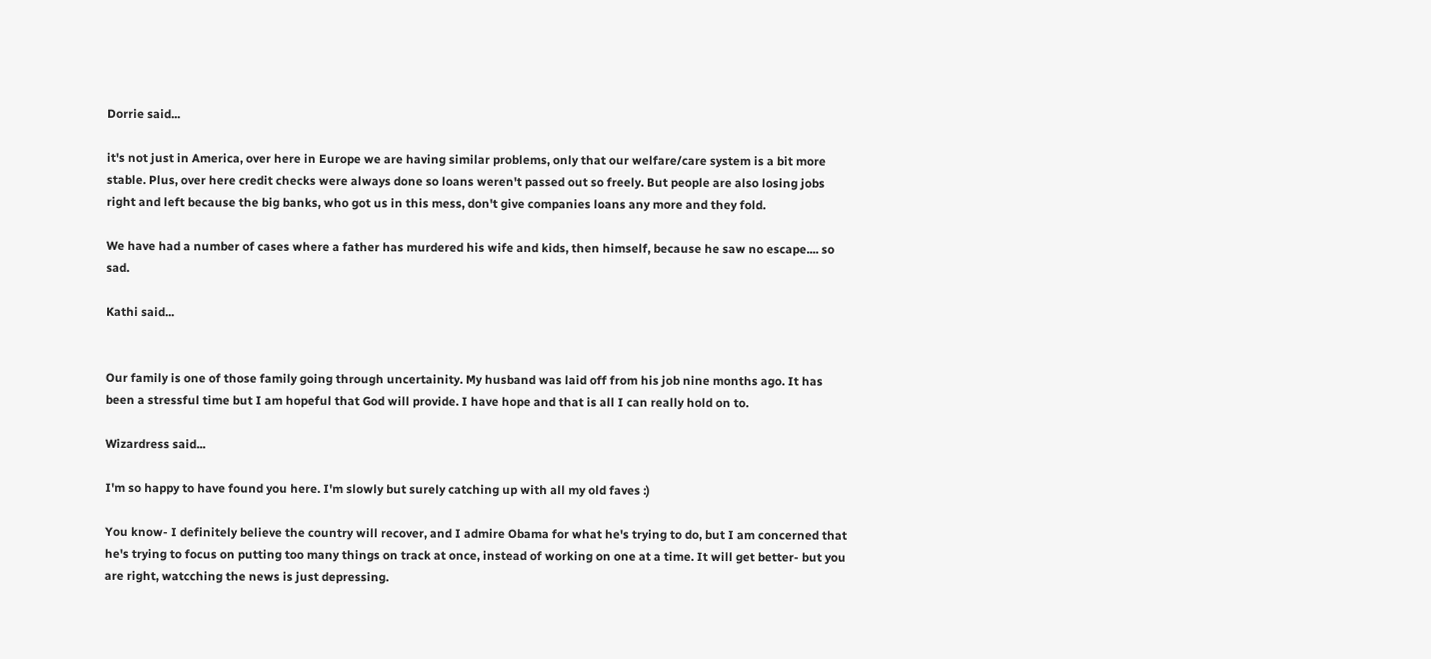Dorrie said...

it's not just in America, over here in Europe we are having similar problems, only that our welfare/care system is a bit more stable. Plus, over here credit checks were always done so loans weren't passed out so freely. But people are also losing jobs right and left because the big banks, who got us in this mess, don't give companies loans any more and they fold.

We have had a number of cases where a father has murdered his wife and kids, then himself, because he saw no escape.... so sad.

Kathi said...


Our family is one of those family going through uncertainity. My husband was laid off from his job nine months ago. It has been a stressful time but I am hopeful that God will provide. I have hope and that is all I can really hold on to.

Wizardress said...

I'm so happy to have found you here. I'm slowly but surely catching up with all my old faves :)

You know- I definitely believe the country will recover, and I admire Obama for what he's trying to do, but I am concerned that he's trying to focus on putting too many things on track at once, instead of working on one at a time. It will get better- but you are right, watcching the news is just depressing.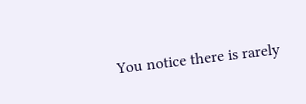You notice there is rarely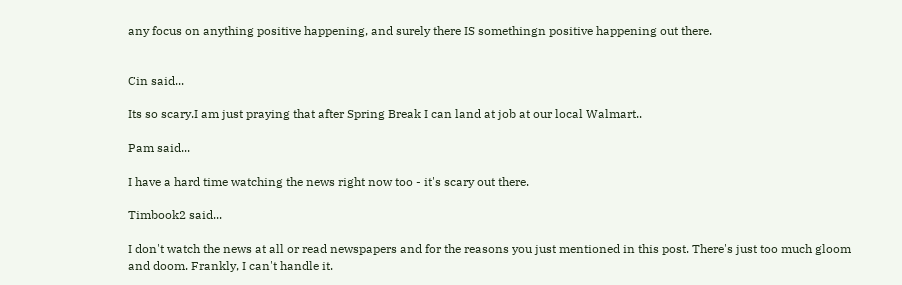any focus on anything positive happening, and surely there IS somethingn positive happening out there.


Cin said...

Its so scary.I am just praying that after Spring Break I can land at job at our local Walmart..

Pam said...

I have a hard time watching the news right now too - it's scary out there.

Timbook2 said...

I don't watch the news at all or read newspapers and for the reasons you just mentioned in this post. There's just too much gloom and doom. Frankly, I can't handle it.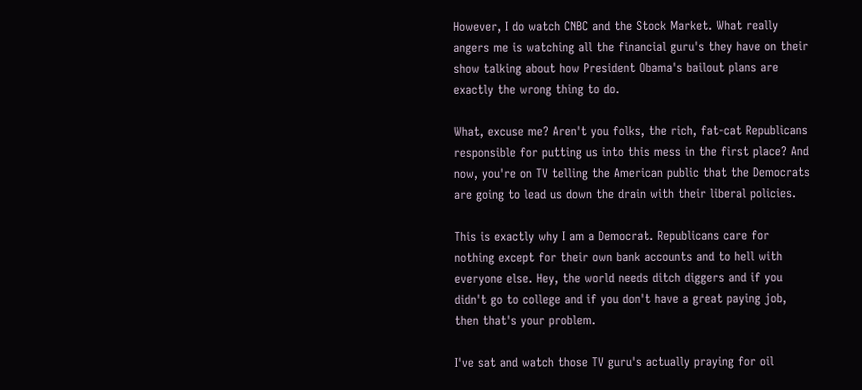However, I do watch CNBC and the Stock Market. What really angers me is watching all the financial guru's they have on their show talking about how President Obama's bailout plans are exactly the wrong thing to do.

What, excuse me? Aren't you folks, the rich, fat-cat Republicans responsible for putting us into this mess in the first place? And now, you're on TV telling the American public that the Democrats are going to lead us down the drain with their liberal policies.

This is exactly why I am a Democrat. Republicans care for nothing except for their own bank accounts and to hell with everyone else. Hey, the world needs ditch diggers and if you didn't go to college and if you don't have a great paying job, then that's your problem.

I've sat and watch those TV guru's actually praying for oil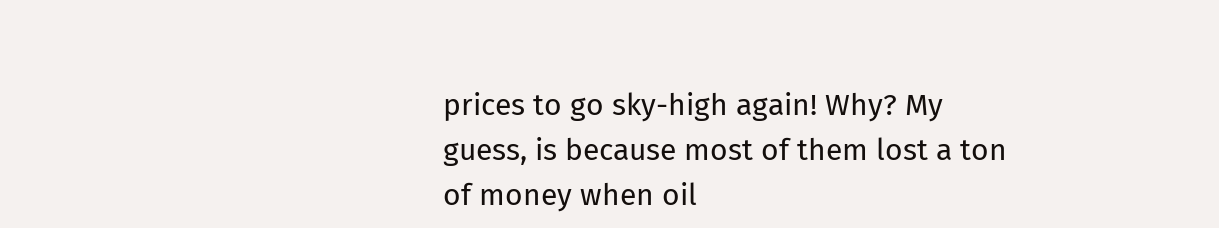prices to go sky-high again! Why? My guess, is because most of them lost a ton of money when oil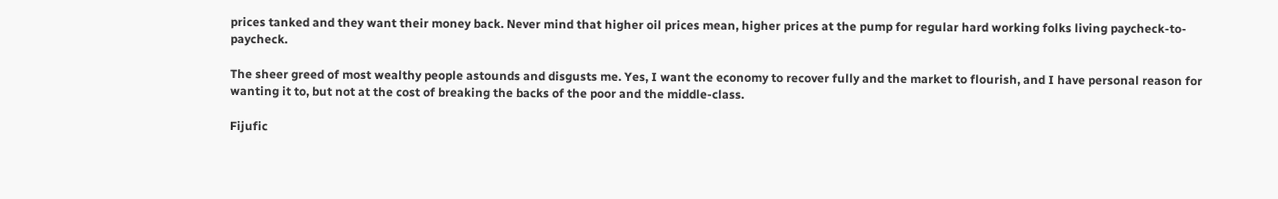prices tanked and they want their money back. Never mind that higher oil prices mean, higher prices at the pump for regular hard working folks living paycheck-to-paycheck.

The sheer greed of most wealthy people astounds and disgusts me. Yes, I want the economy to recover fully and the market to flourish, and I have personal reason for wanting it to, but not at the cost of breaking the backs of the poor and the middle-class.

Fijufic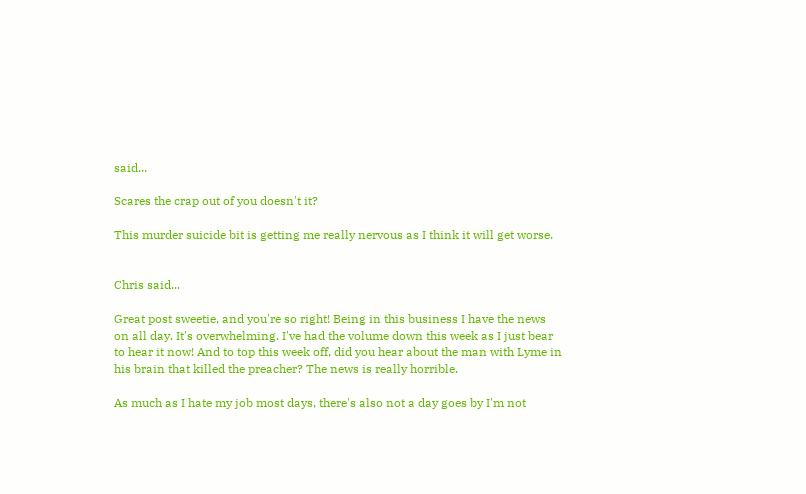said...

Scares the crap out of you doesn't it?

This murder suicide bit is getting me really nervous as I think it will get worse.


Chris said...

Great post sweetie, and you're so right! Being in this business I have the news on all day. It's overwhelming. I've had the volume down this week as I just bear to hear it now! And to top this week off, did you hear about the man with Lyme in his brain that killed the preacher? The news is really horrible.

As much as I hate my job most days, there's also not a day goes by I'm not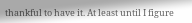thankful to have it. At least until I figure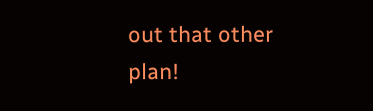out that other plan!